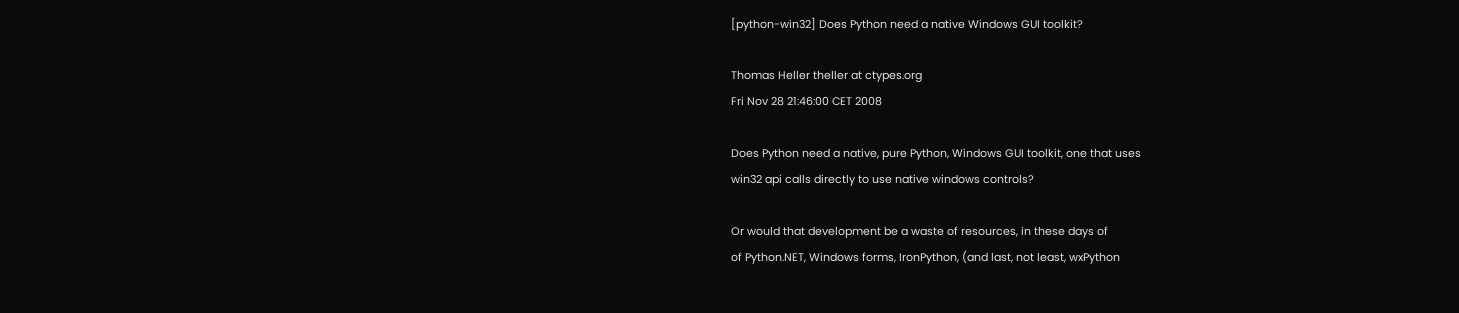[python-win32] Does Python need a native Windows GUI toolkit?

Thomas Heller theller at ctypes.org
Fri Nov 28 21:46:00 CET 2008

Does Python need a native, pure Python, Windows GUI toolkit, one that uses
win32 api calls directly to use native windows controls?

Or would that development be a waste of resources, in these days of
of Python.NET, Windows forms, IronPython, (and last, not least, wxPython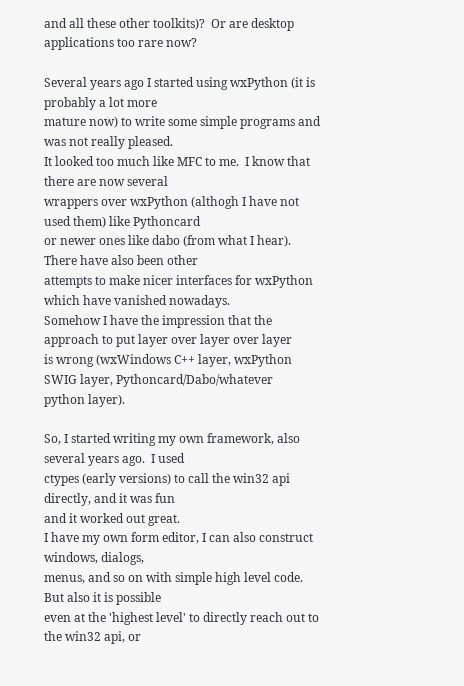and all these other toolkits)?  Or are desktop applications too rare now?

Several years ago I started using wxPython (it is probably a lot more
mature now) to write some simple programs and was not really pleased.
It looked too much like MFC to me.  I know that there are now several
wrappers over wxPython (althogh I have not used them) like Pythoncard
or newer ones like dabo (from what I hear). There have also been other
attempts to make nicer interfaces for wxPython which have vanished nowadays.
Somehow I have the impression that the approach to put layer over layer over layer
is wrong (wxWindows C++ layer, wxPython SWIG layer, Pythoncard/Dabo/whatever
python layer).

So, I started writing my own framework, also several years ago.  I used
ctypes (early versions) to call the win32 api directly, and it was fun
and it worked out great.
I have my own form editor, I can also construct windows, dialogs,
menus, and so on with simple high level code. But also it is possible
even at the 'highest level' to directly reach out to the win32 api, or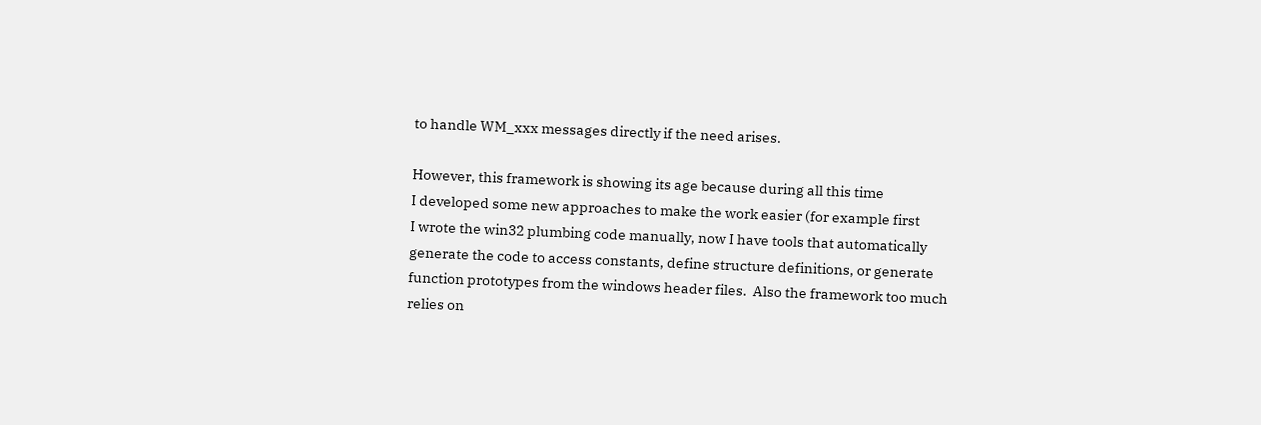to handle WM_xxx messages directly if the need arises.

However, this framework is showing its age because during all this time
I developed some new approaches to make the work easier (for example first
I wrote the win32 plumbing code manually, now I have tools that automatically
generate the code to access constants, define structure definitions, or generate
function prototypes from the windows header files.  Also the framework too much
relies on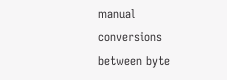manual conversions between byte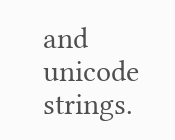and unicode strings.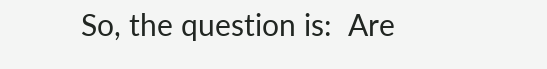So, the question is:  Are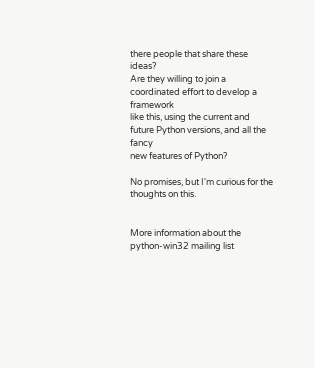there people that share these ideas?
Are they willing to join a coordinated effort to develop a framework
like this, using the current and future Python versions, and all the fancy
new features of Python?

No promises, but I'm curious for the thoughts on this.


More information about the python-win32 mailing list